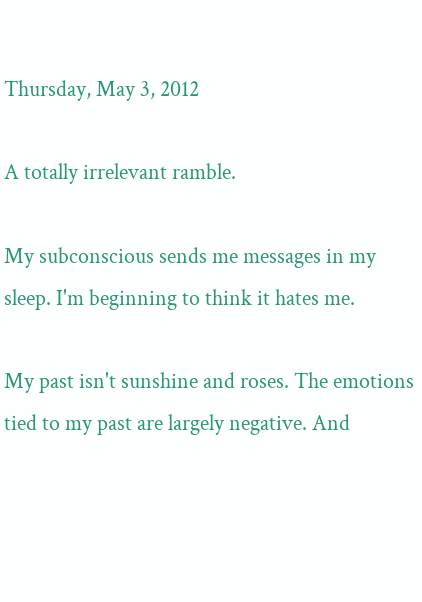Thursday, May 3, 2012

A totally irrelevant ramble.

My subconscious sends me messages in my sleep. I'm beginning to think it hates me.

My past isn't sunshine and roses. The emotions tied to my past are largely negative. And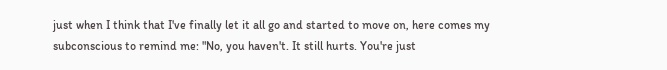just when I think that I've finally let it all go and started to move on, here comes my subconscious to remind me: "No, you haven't. It still hurts. You're just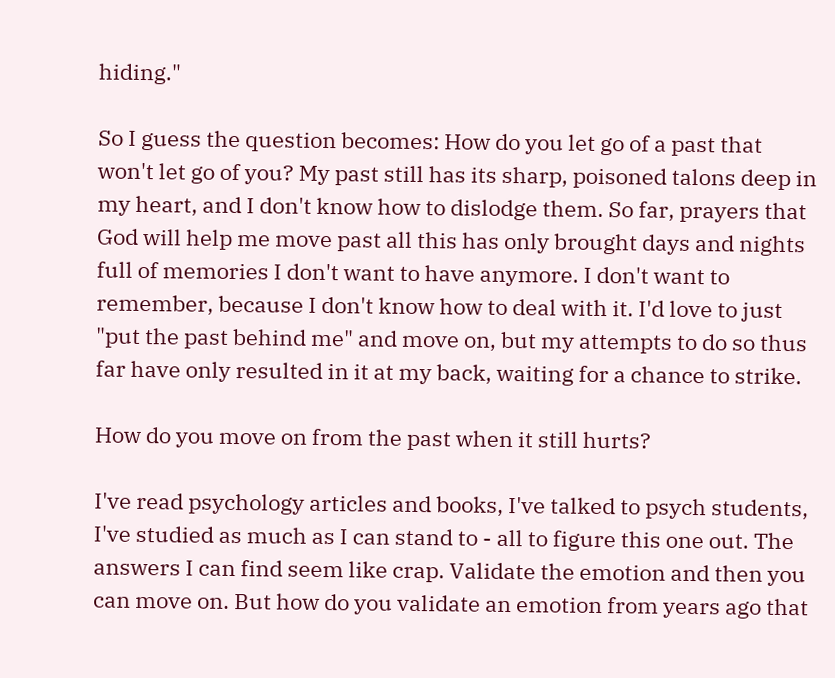hiding."

So I guess the question becomes: How do you let go of a past that won't let go of you? My past still has its sharp, poisoned talons deep in my heart, and I don't know how to dislodge them. So far, prayers that God will help me move past all this has only brought days and nights full of memories I don't want to have anymore. I don't want to remember, because I don't know how to deal with it. I'd love to just "put the past behind me" and move on, but my attempts to do so thus far have only resulted in it at my back, waiting for a chance to strike.

How do you move on from the past when it still hurts?

I've read psychology articles and books, I've talked to psych students, I've studied as much as I can stand to - all to figure this one out. The answers I can find seem like crap. Validate the emotion and then you can move on. But how do you validate an emotion from years ago that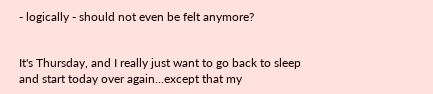- logically - should not even be felt anymore?


It's Thursday, and I really just want to go back to sleep and start today over again...except that my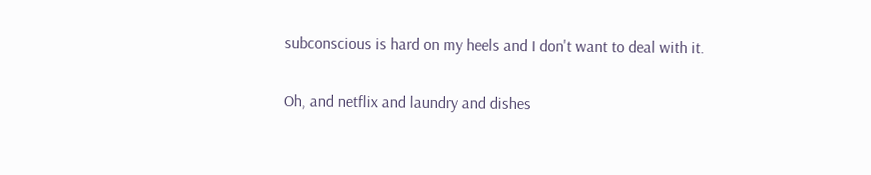subconscious is hard on my heels and I don't want to deal with it.

Oh, and netflix and laundry and dishes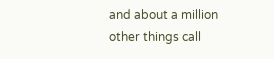and about a million other things call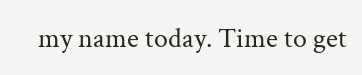my name today. Time to get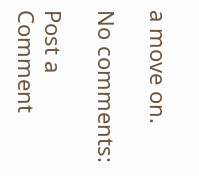a move on.

No comments:

Post a Comment